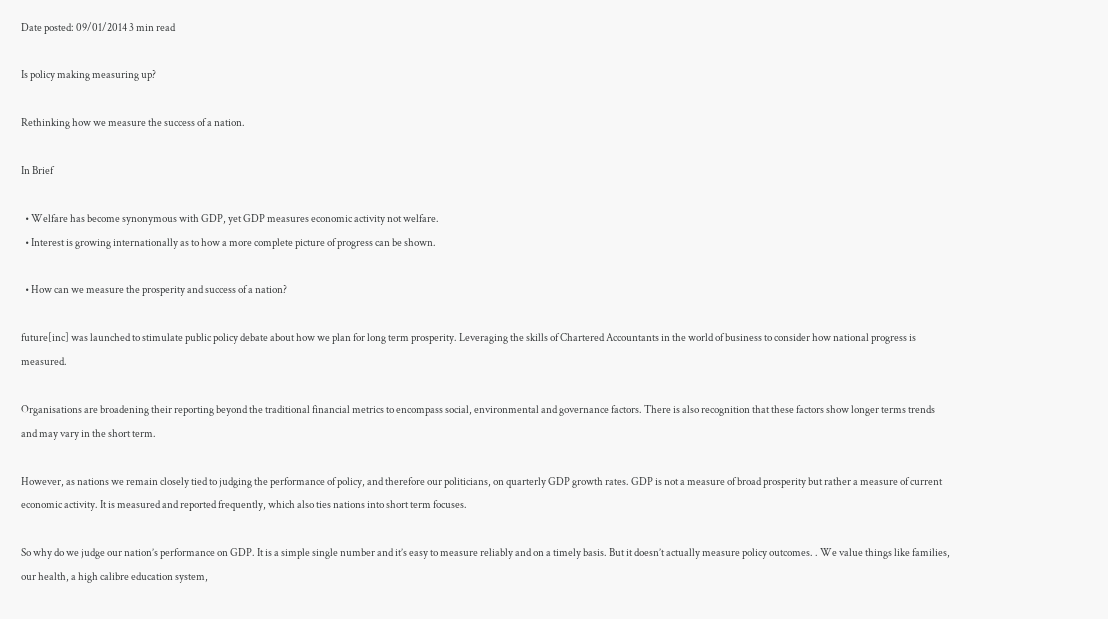Date posted: 09/01/2014 3 min read

Is policy making measuring up?

Rethinking how we measure the success of a nation.

In Brief

  • Welfare has become synonymous with GDP, yet GDP measures economic activity not welfare.
  • Interest is growing internationally as to how a more complete picture of progress can be shown.

  • How can we measure the prosperity and success of a nation?

future[inc] was launched to stimulate public policy debate about how we plan for long term prosperity. Leveraging the skills of Chartered Accountants in the world of business to consider how national progress is measured.

Organisations are broadening their reporting beyond the traditional financial metrics to encompass social, environmental and governance factors. There is also recognition that these factors show longer terms trends and may vary in the short term.

However, as nations we remain closely tied to judging the performance of policy, and therefore our politicians, on quarterly GDP growth rates. GDP is not a measure of broad prosperity but rather a measure of current economic activity. It is measured and reported frequently, which also ties nations into short term focuses.

So why do we judge our nation’s performance on GDP. It is a simple single number and it’s easy to measure reliably and on a timely basis. But it doesn’t actually measure policy outcomes. . We value things like families, our health, a high calibre education system,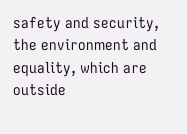safety and security, the environment and equality, which are outside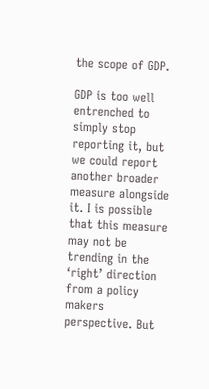the scope of GDP.

GDP is too well entrenched to simply stop reporting it, but we could report another broader measure alongside it. I is possible that this measure may not be trending in the ‘right’ direction from a policy makers perspective. But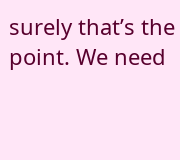surely that’s the point. We need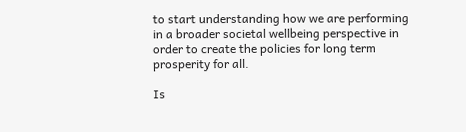to start understanding how we are performing in a broader societal wellbeing perspective in order to create the policies for long term prosperity for all.

Is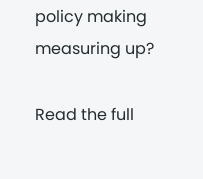policy making measuring up?

Read the full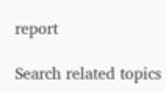report

Search related topics